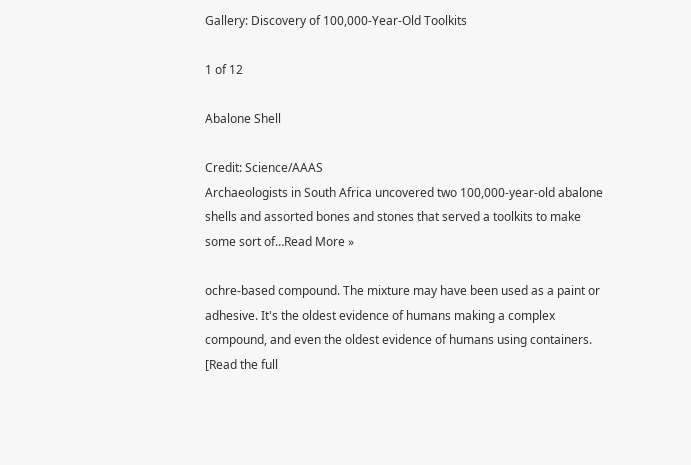Gallery: Discovery of 100,000-Year-Old Toolkits

1 of 12

Abalone Shell

Credit: Science/AAAS
Archaeologists in South Africa uncovered two 100,000-year-old abalone shells and assorted bones and stones that served a toolkits to make some sort of…Read More »

ochre-based compound. The mixture may have been used as a paint or adhesive. It's the oldest evidence of humans making a complex compound, and even the oldest evidence of humans using containers. [Read the full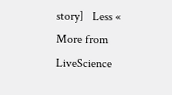story]   Less «
More from LiveScience